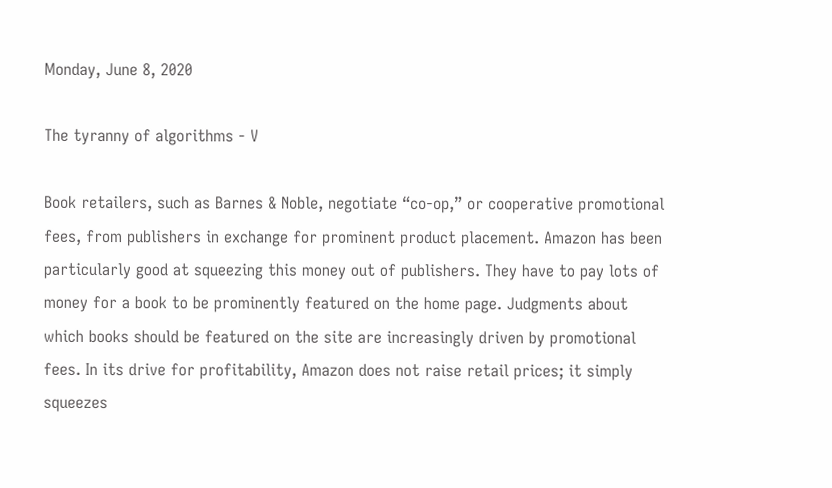Monday, June 8, 2020

The tyranny of algorithms - V

Book retailers, such as Barnes & Noble, negotiate “co-op,” or cooperative promotional fees, from publishers in exchange for prominent product placement. Amazon has been particularly good at squeezing this money out of publishers. They have to pay lots of money for a book to be prominently featured on the home page. Judgments about which books should be featured on the site are increasingly driven by promotional fees. In its drive for profitability, Amazon does not raise retail prices; it simply squeezes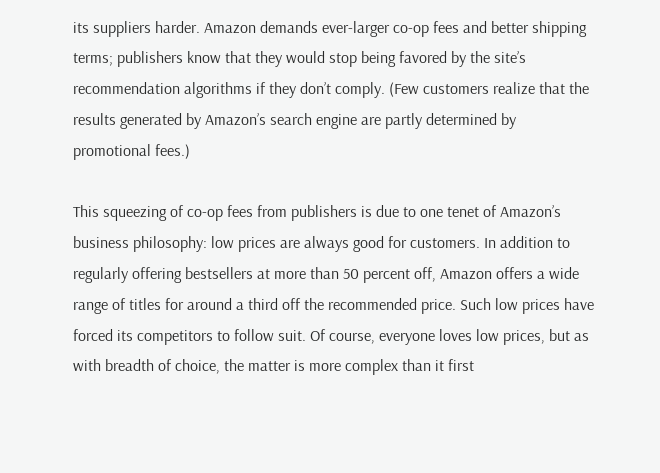its suppliers harder. Amazon demands ever-larger co-op fees and better shipping terms; publishers know that they would stop being favored by the site’s recommendation algorithms if they don’t comply. (Few customers realize that the results generated by Amazon’s search engine are partly determined by promotional fees.)

This squeezing of co-op fees from publishers is due to one tenet of Amazon’s business philosophy: low prices are always good for customers. In addition to regularly offering bestsellers at more than 50 percent off, Amazon offers a wide range of titles for around a third off the recommended price. Such low prices have forced its competitors to follow suit. Of course, everyone loves low prices, but as with breadth of choice, the matter is more complex than it first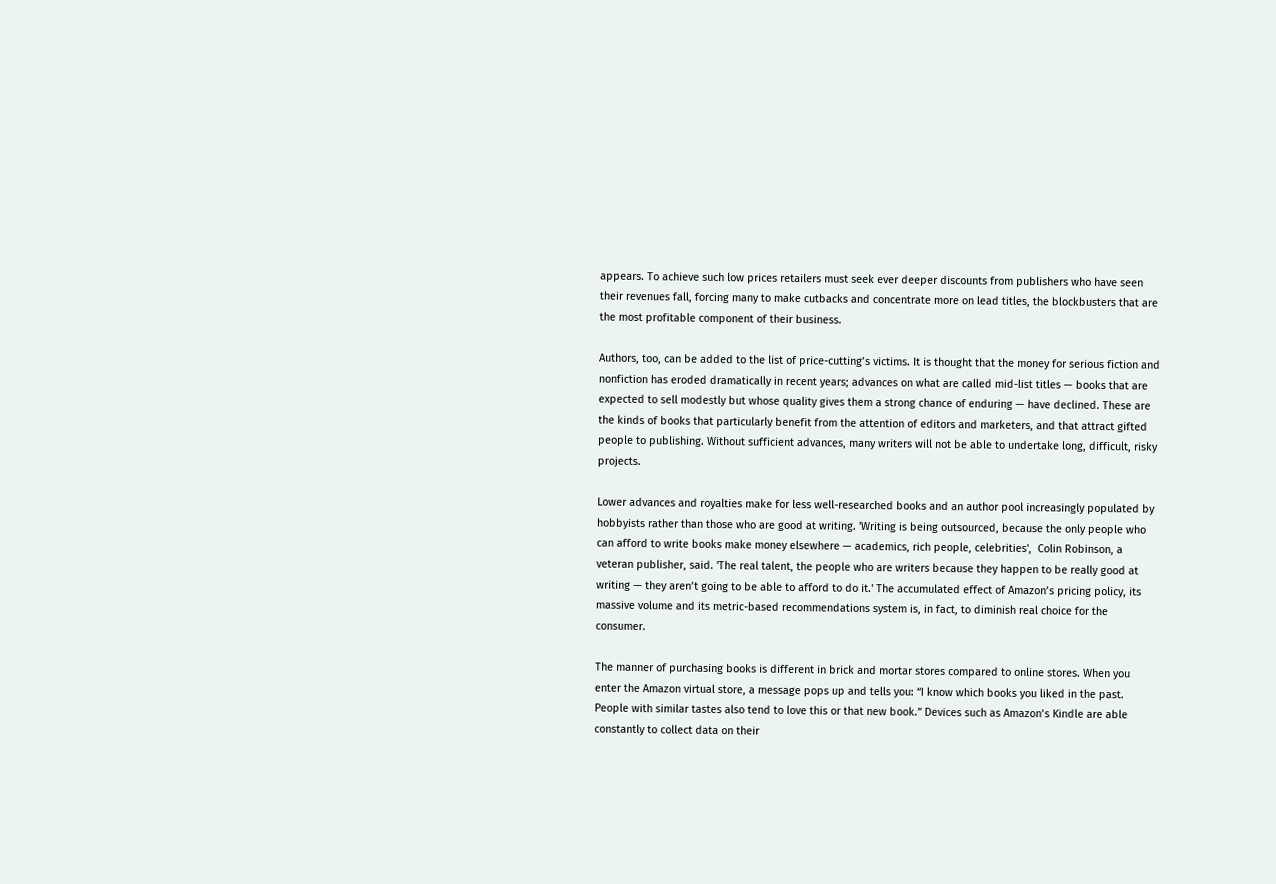appears. To achieve such low prices retailers must seek ever deeper discounts from publishers who have seen their revenues fall, forcing many to make cutbacks and concentrate more on lead titles, the blockbusters that are the most profitable component of their business.

Authors, too, can be added to the list of price-cutting’s victims. It is thought that the money for serious fiction and nonfiction has eroded dramatically in recent years; advances on what are called mid-list titles — books that are expected to sell modestly but whose quality gives them a strong chance of enduring — have declined. These are the kinds of books that particularly benefit from the attention of editors and marketers, and that attract gifted people to publishing. Without sufficient advances, many writers will not be able to undertake long, difficult, risky projects.

Lower advances and royalties make for less well-researched books and an author pool increasingly populated by hobbyists rather than those who are good at writing. 'Writing is being outsourced, because the only people who can afford to write books make money elsewhere — academics, rich people, celebrities',  Colin Robinson, a veteran publisher, said. 'The real talent, the people who are writers because they happen to be really good at writing — they aren’t going to be able to afford to do it.' The accumulated effect of Amazon’s pricing policy, its massive volume and its metric-based recommendations system is, in fact, to diminish real choice for the consumer.

The manner of purchasing books is different in brick and mortar stores compared to online stores. When you  enter the Amazon virtual store, a message pops up and tells you: “I know which books you liked in the past. People with similar tastes also tend to love this or that new book.” Devices such as Amazon’s Kindle are able constantly to collect data on their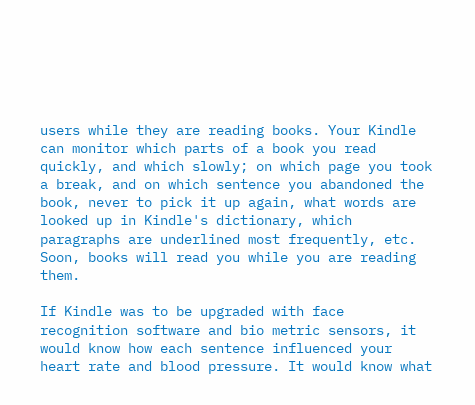users while they are reading books. Your Kindle can monitor which parts of a book you read quickly, and which slowly; on which page you took a break, and on which sentence you abandoned the book, never to pick it up again, what words are looked up in Kindle's dictionary, which paragraphs are underlined most frequently, etc. Soon, books will read you while you are reading them.

If Kindle was to be upgraded with face recognition software and bio metric sensors, it would know how each sentence influenced your heart rate and blood pressure. It would know what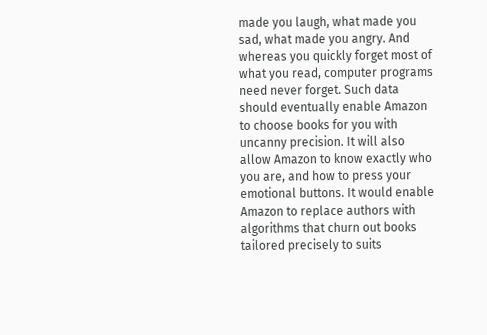made you laugh, what made you sad, what made you angry. And whereas you quickly forget most of what you read, computer programs need never forget. Such data should eventually enable Amazon to choose books for you with uncanny precision. It will also allow Amazon to know exactly who you are, and how to press your emotional buttons. It would enable Amazon to replace authors with algorithms that churn out books tailored precisely to suits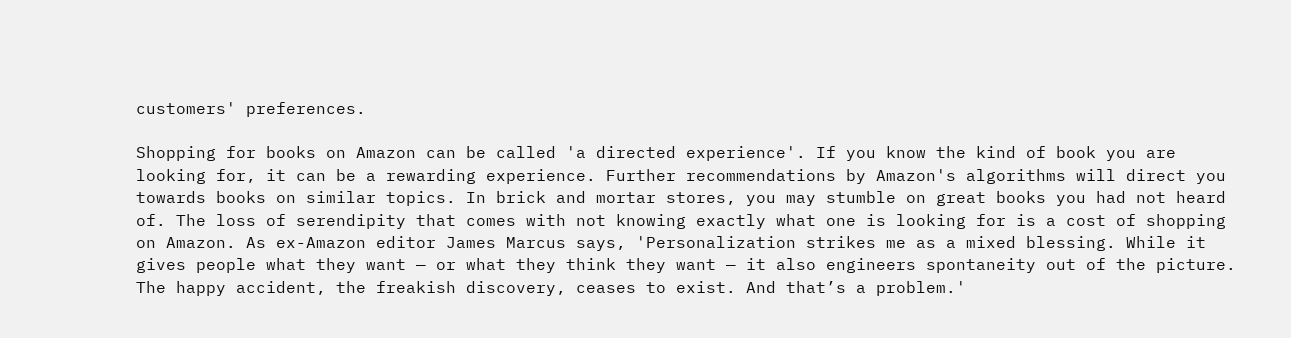customers' preferences.

Shopping for books on Amazon can be called 'a directed experience'. If you know the kind of book you are looking for, it can be a rewarding experience. Further recommendations by Amazon's algorithms will direct you towards books on similar topics. In brick and mortar stores, you may stumble on great books you had not heard of. The loss of serendipity that comes with not knowing exactly what one is looking for is a cost of shopping on Amazon. As ex-Amazon editor James Marcus says, 'Personalization strikes me as a mixed blessing. While it gives people what they want — or what they think they want — it also engineers spontaneity out of the picture. The happy accident, the freakish discovery, ceases to exist. And that’s a problem.'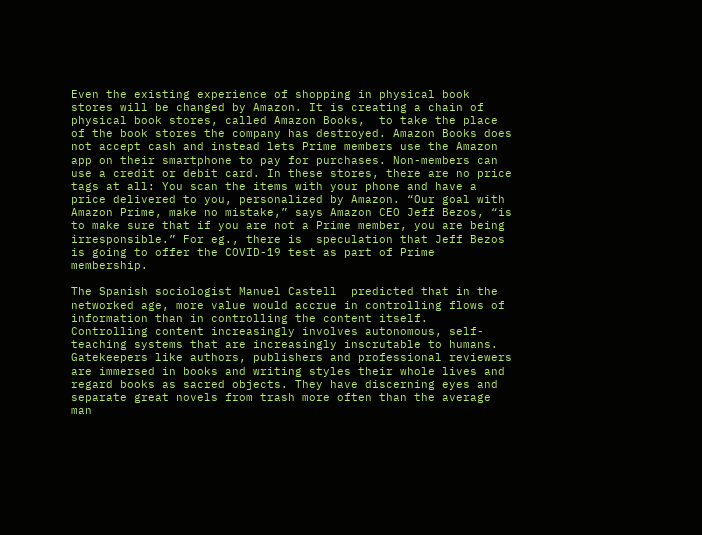Even the existing experience of shopping in physical book stores will be changed by Amazon. It is creating a chain of physical book stores, called Amazon Books,  to take the place of the book stores the company has destroyed. Amazon Books does not accept cash and instead lets Prime members use the Amazon app on their smartphone to pay for purchases. Non-members can use a credit or debit card. In these stores, there are no price tags at all: You scan the items with your phone and have a price delivered to you, personalized by Amazon. “Our goal with Amazon Prime, make no mistake,” says Amazon CEO Jeff Bezos, “is to make sure that if you are not a Prime member, you are being irresponsible.” For eg., there is  speculation that Jeff Bezos is going to offer the COVID-19 test as part of Prime membership.

The Spanish sociologist Manuel Castell  predicted that in the networked age, more value would accrue in controlling flows of information than in controlling the content itself.  Controlling content increasingly involves autonomous, self-teaching systems that are increasingly inscrutable to humans. Gatekeepers like authors, publishers and professional reviewers are immersed in books and writing styles their whole lives and regard books as sacred objects. They have discerning eyes and separate great novels from trash more often than the average man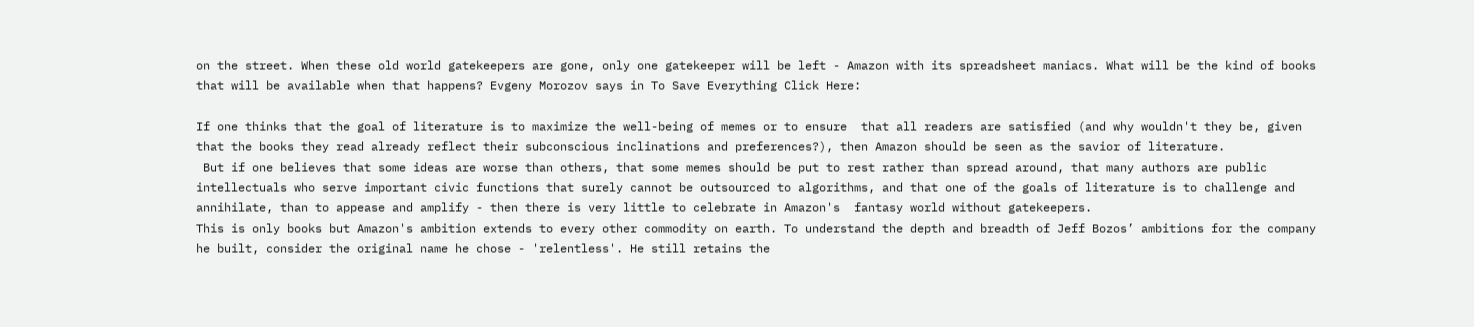on the street. When these old world gatekeepers are gone, only one gatekeeper will be left - Amazon with its spreadsheet maniacs. What will be the kind of books that will be available when that happens? Evgeny Morozov says in To Save Everything Click Here:

If one thinks that the goal of literature is to maximize the well-being of memes or to ensure  that all readers are satisfied (and why wouldn't they be, given that the books they read already reflect their subconscious inclinations and preferences?), then Amazon should be seen as the savior of literature.
 But if one believes that some ideas are worse than others, that some memes should be put to rest rather than spread around, that many authors are public intellectuals who serve important civic functions that surely cannot be outsourced to algorithms, and that one of the goals of literature is to challenge and annihilate, than to appease and amplify - then there is very little to celebrate in Amazon's  fantasy world without gatekeepers.
This is only books but Amazon's ambition extends to every other commodity on earth. To understand the depth and breadth of Jeff Bozos’ ambitions for the company he built, consider the original name he chose - 'relentless'. He still retains the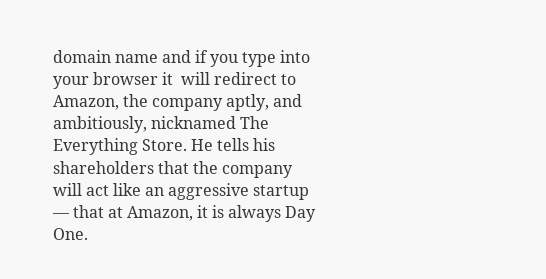domain name and if you type into your browser it  will redirect to Amazon, the company aptly, and ambitiously, nicknamed The Everything Store. He tells his shareholders that the company will act like an aggressive startup — that at Amazon, it is always Day One.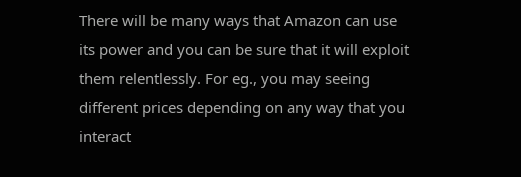There will be many ways that Amazon can use its power and you can be sure that it will exploit them relentlessly. For eg., you may seeing different prices depending on any way that you interact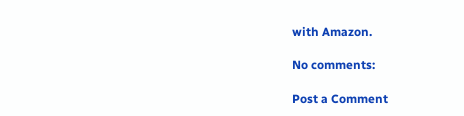with Amazon.

No comments:

Post a Comment